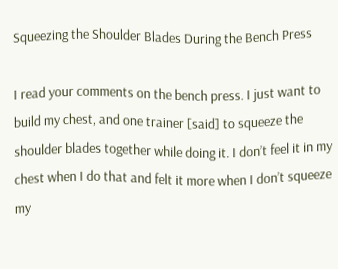Squeezing the Shoulder Blades During the Bench Press

I read your comments on the bench press. I just want to build my chest, and one trainer [said] to squeeze the shoulder blades together while doing it. I don’t feel it in my chest when I do that and felt it more when I don’t squeeze my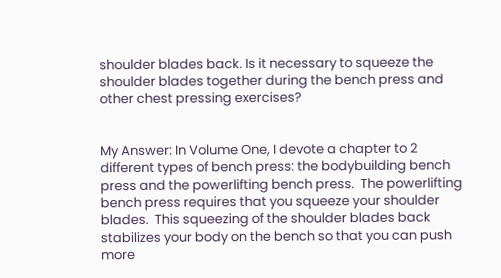shoulder blades back. Is it necessary to squeeze the shoulder blades together during the bench press and other chest pressing exercises?


My Answer: In Volume One, I devote a chapter to 2 different types of bench press: the bodybuilding bench press and the powerlifting bench press.  The powerlifting bench press requires that you squeeze your shoulder blades.  This squeezing of the shoulder blades back stabilizes your body on the bench so that you can push more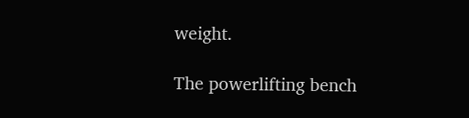weight.

The powerlifting bench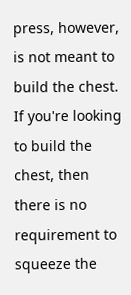press, however, is not meant to build the chest.  If you're looking to build the chest, then there is no requirement to squeeze the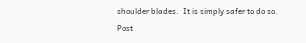shoulder blades.  It is simply safer to do so.
Post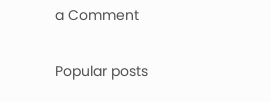a Comment

Popular posts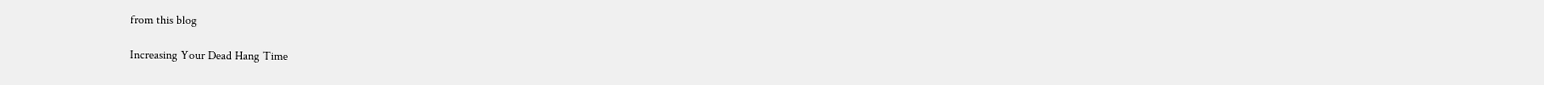from this blog

Increasing Your Dead Hang Time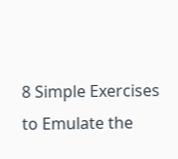8 Simple Exercises to Emulate the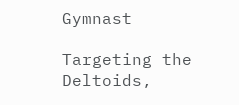Gymnast

Targeting the Deltoids,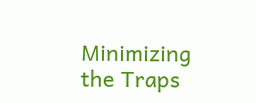Minimizing the Traps